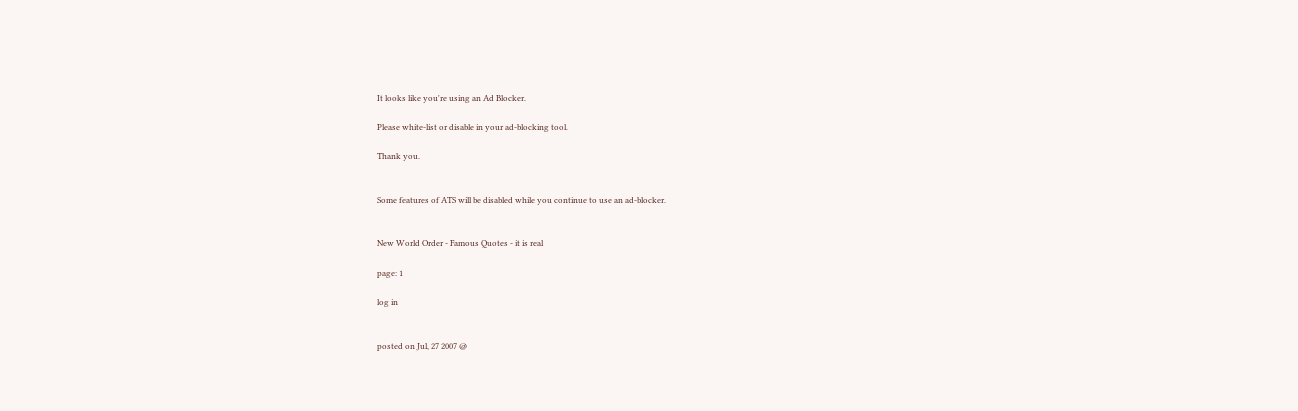It looks like you're using an Ad Blocker.

Please white-list or disable in your ad-blocking tool.

Thank you.


Some features of ATS will be disabled while you continue to use an ad-blocker.


New World Order - Famous Quotes - it is real

page: 1

log in


posted on Jul, 27 2007 @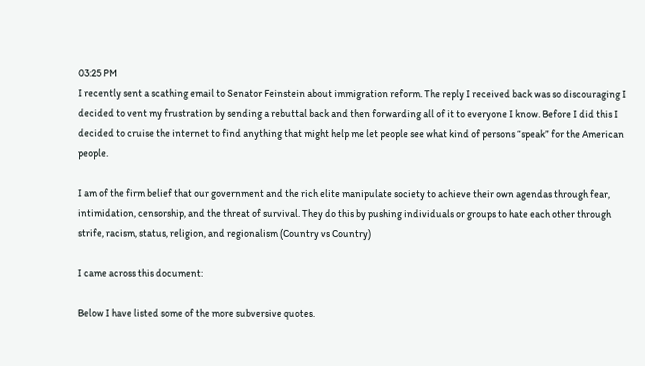03:25 PM
I recently sent a scathing email to Senator Feinstein about immigration reform. The reply I received back was so discouraging I decided to vent my frustration by sending a rebuttal back and then forwarding all of it to everyone I know. Before I did this I decided to cruise the internet to find anything that might help me let people see what kind of persons “speak” for the American people.

I am of the firm belief that our government and the rich elite manipulate society to achieve their own agendas through fear, intimidation, censorship, and the threat of survival. They do this by pushing individuals or groups to hate each other through strife, racism, status, religion, and regionalism (Country vs Country)

I came across this document:

Below I have listed some of the more subversive quotes.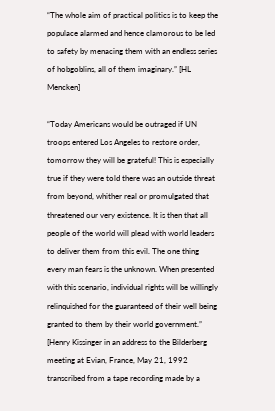“The whole aim of practical politics is to keep the populace alarmed and hence clamorous to be led to safety by menacing them with an endless series of hobgoblins, all of them imaginary.” [HL Mencken]

“Today Americans would be outraged if UN troops entered Los Angeles to restore order, tomorrow they will be grateful! This is especially true if they were told there was an outside threat from beyond, whither real or promulgated that threatened our very existence. It is then that all people of the world will plead with world leaders to deliver them from this evil. The one thing every man fears is the unknown. When presented with this scenario, individual rights will be willingly relinquished for the guaranteed of their well being granted to them by their world government.” [Henry Kissinger in an address to the Bilderberg meeting at Evian, France, May 21, 1992 transcribed from a tape recording made by a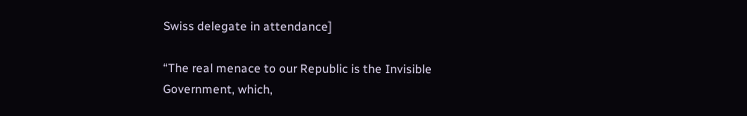Swiss delegate in attendance]

“The real menace to our Republic is the Invisible Government, which,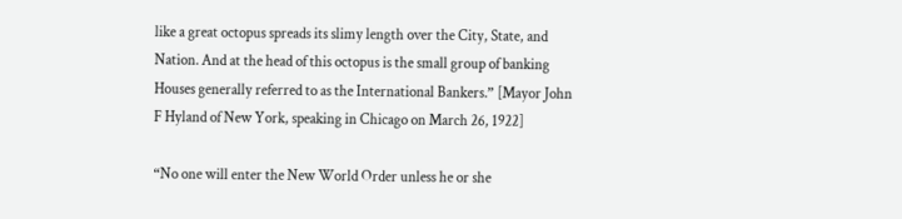like a great octopus spreads its slimy length over the City, State, and Nation. And at the head of this octopus is the small group of banking Houses generally referred to as the International Bankers.” [Mayor John F Hyland of New York, speaking in Chicago on March 26, 1922]

“No one will enter the New World Order unless he or she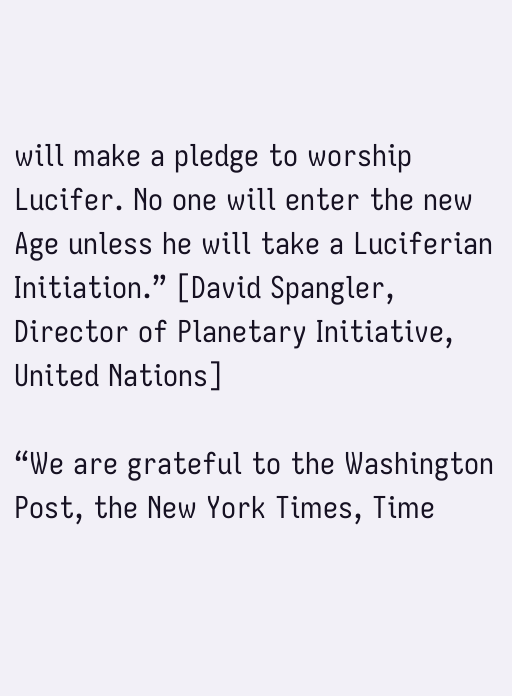will make a pledge to worship Lucifer. No one will enter the new Age unless he will take a Luciferian Initiation.” [David Spangler, Director of Planetary Initiative, United Nations]

“We are grateful to the Washington Post, the New York Times, Time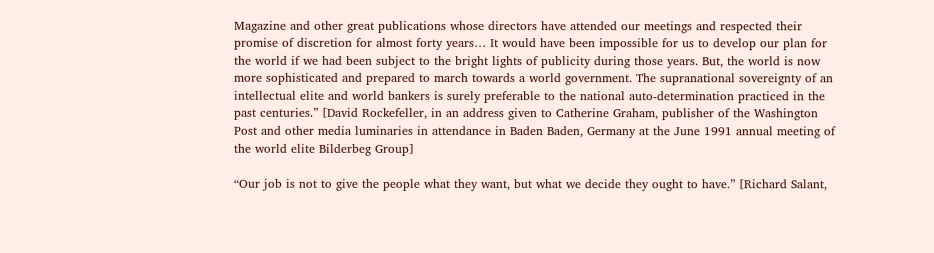Magazine and other great publications whose directors have attended our meetings and respected their promise of discretion for almost forty years… It would have been impossible for us to develop our plan for the world if we had been subject to the bright lights of publicity during those years. But, the world is now more sophisticated and prepared to march towards a world government. The supranational sovereignty of an intellectual elite and world bankers is surely preferable to the national auto-determination practiced in the past centuries.” [David Rockefeller, in an address given to Catherine Graham, publisher of the Washington Post and other media luminaries in attendance in Baden Baden, Germany at the June 1991 annual meeting of the world elite Bilderbeg Group]

“Our job is not to give the people what they want, but what we decide they ought to have.” [Richard Salant,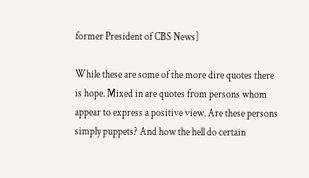former President of CBS News]

While these are some of the more dire quotes there is hope. Mixed in are quotes from persons whom appear to express a positive view. Are these persons simply puppets? And how the hell do certain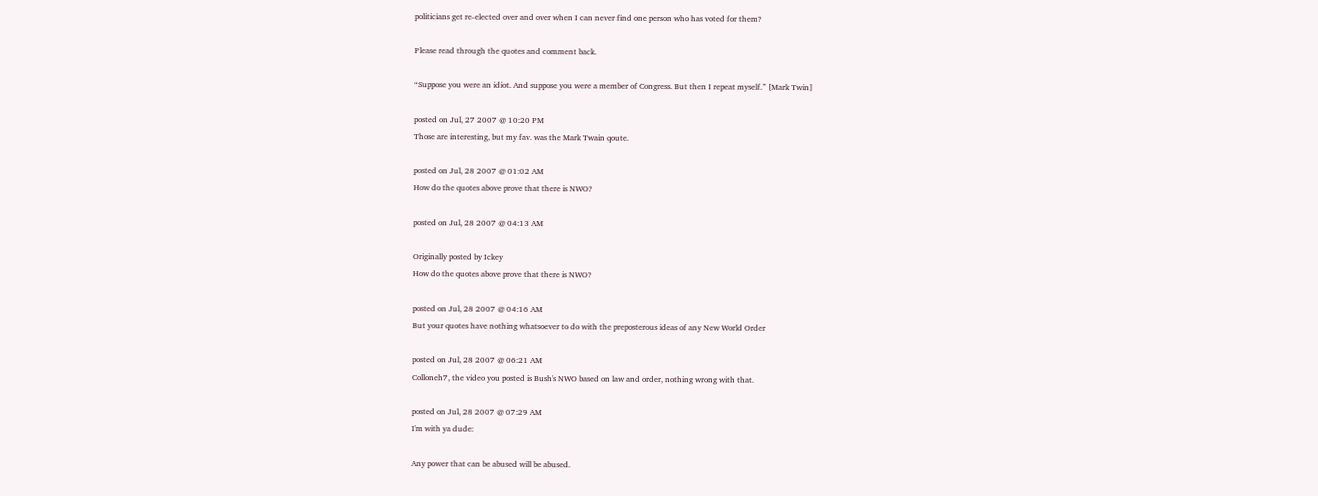politicians get re-elected over and over when I can never find one person who has voted for them?

Please read through the quotes and comment back.

“Suppose you were an idiot. And suppose you were a member of Congress. But then I repeat myself.” [Mark Twin]

posted on Jul, 27 2007 @ 10:20 PM
Those are interesting, but my fav. was the Mark Twain qoute.

posted on Jul, 28 2007 @ 01:02 AM
How do the quotes above prove that there is NWO?

posted on Jul, 28 2007 @ 04:13 AM

Originally posted by Ickey
How do the quotes above prove that there is NWO?

posted on Jul, 28 2007 @ 04:16 AM
But your quotes have nothing whatsoever to do with the preposterous ideas of any New World Order

posted on Jul, 28 2007 @ 06:21 AM
Colloneh7, the video you posted is Bush's NWO based on law and order, nothing wrong with that.

posted on Jul, 28 2007 @ 07:29 AM
I'm with ya dude:

Any power that can be abused will be abused.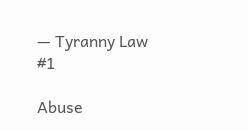— Tyranny Law #1

Abuse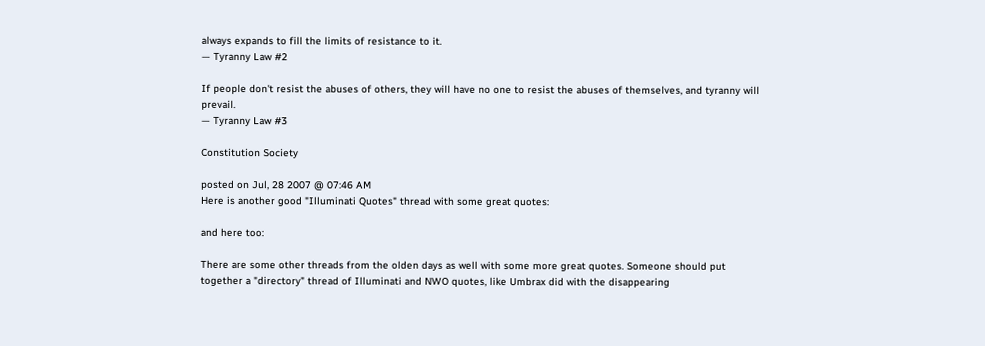always expands to fill the limits of resistance to it.
— Tyranny Law #2

If people don't resist the abuses of others, they will have no one to resist the abuses of themselves, and tyranny will prevail.
— Tyranny Law #3

Constitution Society

posted on Jul, 28 2007 @ 07:46 AM
Here is another good "Illuminati Quotes" thread with some great quotes:

and here too:

There are some other threads from the olden days as well with some more great quotes. Someone should put together a "directory" thread of Illuminati and NWO quotes, like Umbrax did with the disappearing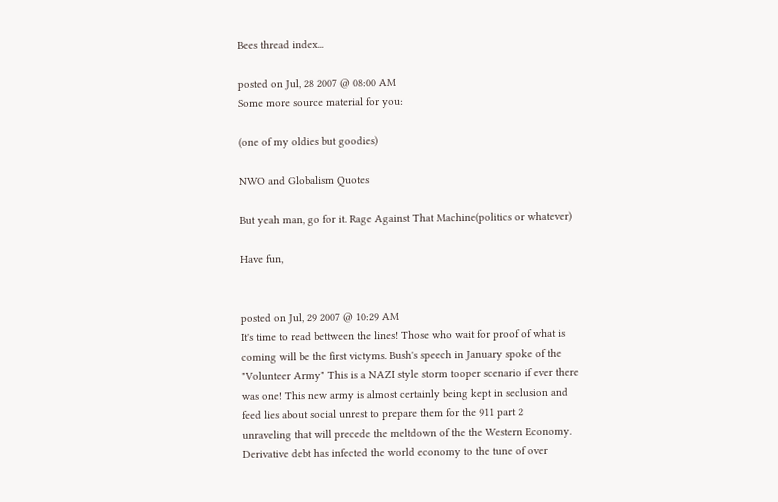Bees thread index...

posted on Jul, 28 2007 @ 08:00 AM
Some more source material for you:

(one of my oldies but goodies)

NWO and Globalism Quotes

But yeah man, go for it. Rage Against That Machine(politics or whatever)

Have fun,


posted on Jul, 29 2007 @ 10:29 AM
It's time to read bettween the lines! Those who wait for proof of what is
coming will be the first victyms. Bush's speech in January spoke of the
"Volunteer Army" This is a NAZI style storm tooper scenario if ever there
was one! This new army is almost certainly being kept in seclusion and
feed lies about social unrest to prepare them for the 911 part 2
unraveling that will precede the meltdown of the the Western Economy.
Derivative debt has infected the world economy to the tune of over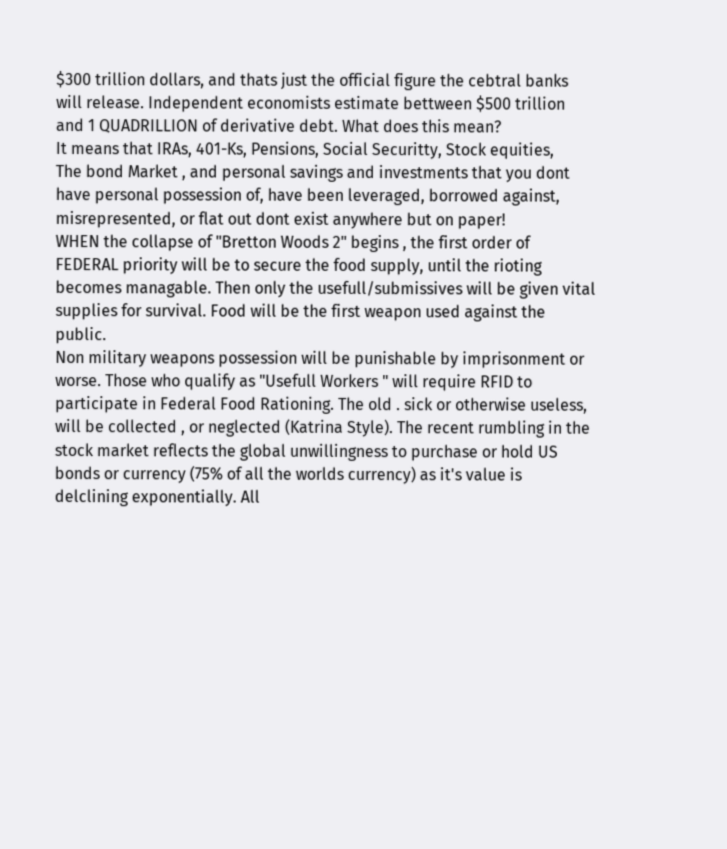$300 trillion dollars, and thats just the official figure the cebtral banks
will release. Independent economists estimate bettween $500 trillion
and 1 QUADRILLION of derivative debt. What does this mean?
It means that IRAs, 401-Ks, Pensions, Social Securitty, Stock equities,
The bond Market , and personal savings and investments that you dont
have personal possession of, have been leveraged, borrowed against,
misrepresented, or flat out dont exist anywhere but on paper!
WHEN the collapse of "Bretton Woods 2" begins , the first order of
FEDERAL priority will be to secure the food supply, until the rioting
becomes managable. Then only the usefull/submissives will be given vital
supplies for survival. Food will be the first weapon used against the public.
Non military weapons possession will be punishable by imprisonment or
worse. Those who qualify as "Usefull Workers " will require RFID to participate in Federal Food Rationing. The old . sick or otherwise useless,
will be collected , or neglected (Katrina Style). The recent rumbling in the stock market reflects the global unwillingness to purchase or hold US bonds or currency (75% of all the worlds currency) as it's value is
delclining exponentially. All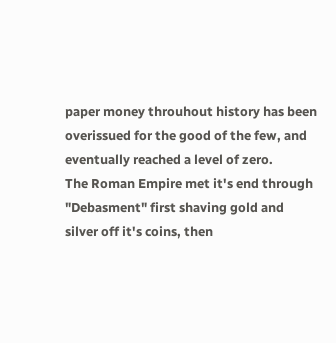paper money throuhout history has been
overissued for the good of the few, and eventually reached a level of zero.
The Roman Empire met it's end through "Debasment" first shaving gold and
silver off it's coins, then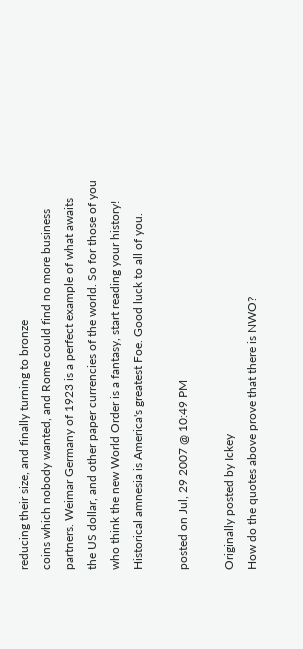reducing their size, and finally turning to bronze
coins which nobody wanted, and Rome could find no more business
partners. Weimar Germany of 1923 is a perfect example of what awaits
the US dollar, and other paper currencies of the world. So for those of you
who think the new World Order is a fantasy, start reading your history!
Historical amnesia is America's greatest Foe. Good luck to all of you.

posted on Jul, 29 2007 @ 10:49 PM

Originally posted by Ickey
How do the quotes above prove that there is NWO?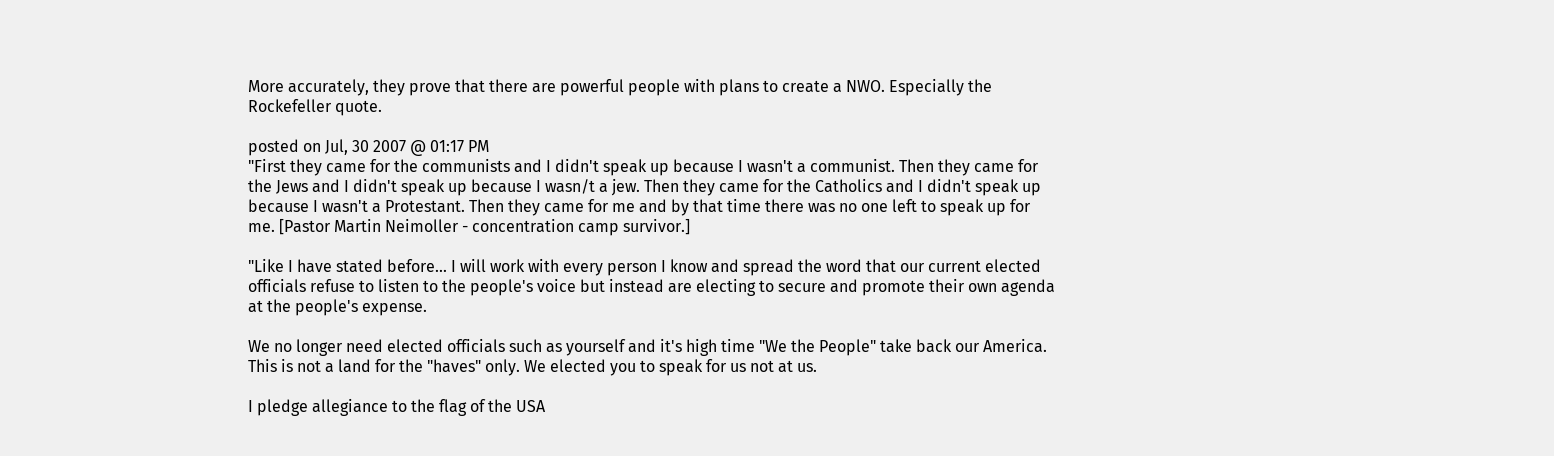More accurately, they prove that there are powerful people with plans to create a NWO. Especially the Rockefeller quote.

posted on Jul, 30 2007 @ 01:17 PM
"First they came for the communists and I didn't speak up because I wasn't a communist. Then they came for the Jews and I didn't speak up because I wasn/t a jew. Then they came for the Catholics and I didn't speak up because I wasn't a Protestant. Then they came for me and by that time there was no one left to speak up for me. [Pastor Martin Neimoller - concentration camp survivor.]

"Like I have stated before... I will work with every person I know and spread the word that our current elected officials refuse to listen to the people's voice but instead are electing to secure and promote their own agenda at the people's expense.

We no longer need elected officials such as yourself and it's high time "We the People" take back our America. This is not a land for the "haves" only. We elected you to speak for us not at us.

I pledge allegiance to the flag of the USA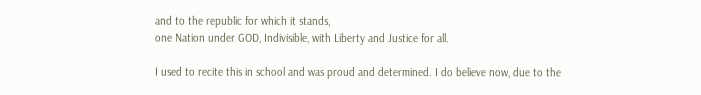and to the republic for which it stands,
one Nation under GOD, Indivisible, with Liberty and Justice for all.

I used to recite this in school and was proud and determined. I do believe now, due to the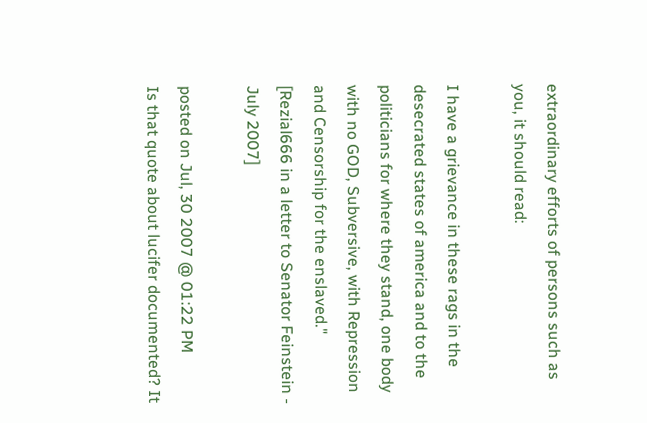extraordinary efforts of persons such as you, it should read:

I have a grievance in these rags in the desecrated states of america and to the politicians for where they stand, one body with no GOD, Subversive, with Repression and Censorship for the enslaved." [Rezial666 in a letter to Senator Feinstein - July 2007]

posted on Jul, 30 2007 @ 01:22 PM
Is that quote about lucifer documented? It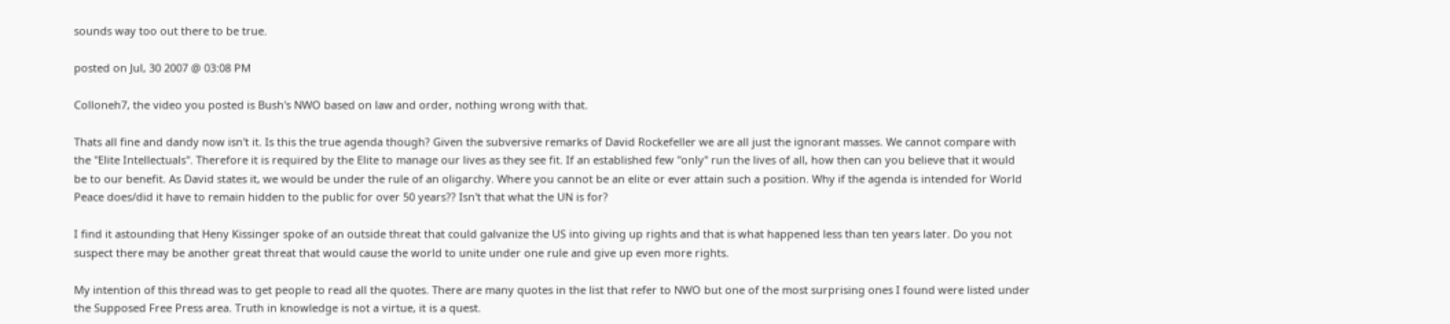sounds way too out there to be true.

posted on Jul, 30 2007 @ 03:08 PM

Colloneh7, the video you posted is Bush's NWO based on law and order, nothing wrong with that.

Thats all fine and dandy now isn't it. Is this the true agenda though? Given the subversive remarks of David Rockefeller we are all just the ignorant masses. We cannot compare with the "Elite Intellectuals". Therefore it is required by the Elite to manage our lives as they see fit. If an established few "only" run the lives of all, how then can you believe that it would be to our benefit. As David states it, we would be under the rule of an oligarchy. Where you cannot be an elite or ever attain such a position. Why if the agenda is intended for World Peace does/did it have to remain hidden to the public for over 50 years?? Isn't that what the UN is for?

I find it astounding that Heny Kissinger spoke of an outside threat that could galvanize the US into giving up rights and that is what happened less than ten years later. Do you not suspect there may be another great threat that would cause the world to unite under one rule and give up even more rights.

My intention of this thread was to get people to read all the quotes. There are many quotes in the list that refer to NWO but one of the most surprising ones I found were listed under the Supposed Free Press area. Truth in knowledge is not a virtue, it is a quest.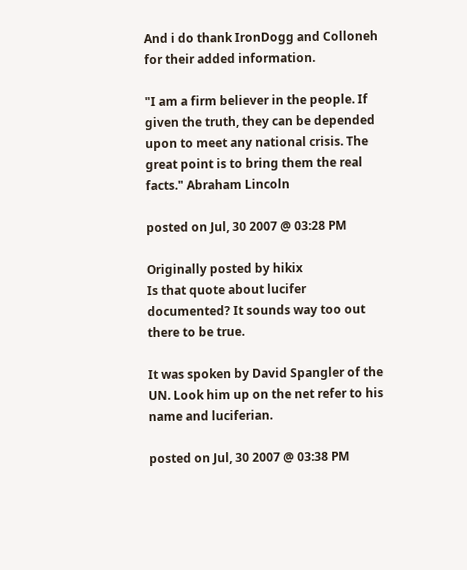And i do thank IronDogg and Colloneh for their added information.

"I am a firm believer in the people. If given the truth, they can be depended upon to meet any national crisis. The great point is to bring them the real facts." Abraham Lincoln

posted on Jul, 30 2007 @ 03:28 PM

Originally posted by hikix
Is that quote about lucifer documented? It sounds way too out there to be true.

It was spoken by David Spangler of the UN. Look him up on the net refer to his name and luciferian.

posted on Jul, 30 2007 @ 03:38 PM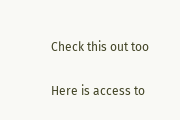Check this out too

Here is access to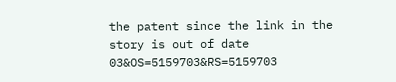the patent since the link in the story is out of date 03&OS=5159703&RS=5159703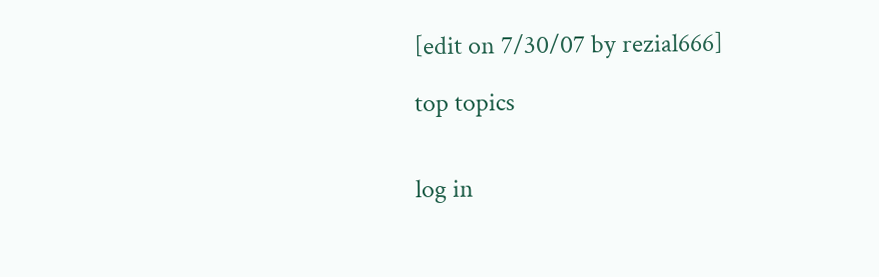[edit on 7/30/07 by rezial666]

top topics


log in